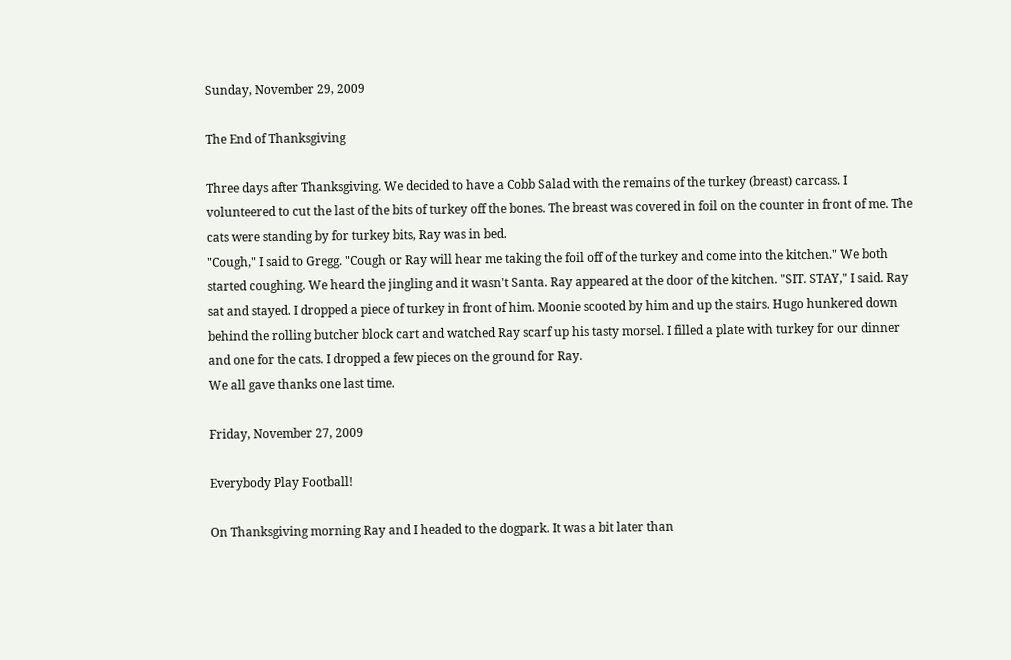Sunday, November 29, 2009

The End of Thanksgiving

Three days after Thanksgiving. We decided to have a Cobb Salad with the remains of the turkey (breast) carcass. I volunteered to cut the last of the bits of turkey off the bones. The breast was covered in foil on the counter in front of me. The cats were standing by for turkey bits, Ray was in bed.
"Cough," I said to Gregg. "Cough or Ray will hear me taking the foil off of the turkey and come into the kitchen." We both started coughing. We heard the jingling and it wasn't Santa. Ray appeared at the door of the kitchen. "SIT. STAY," I said. Ray sat and stayed. I dropped a piece of turkey in front of him. Moonie scooted by him and up the stairs. Hugo hunkered down behind the rolling butcher block cart and watched Ray scarf up his tasty morsel. I filled a plate with turkey for our dinner and one for the cats. I dropped a few pieces on the ground for Ray.
We all gave thanks one last time.

Friday, November 27, 2009

Everybody Play Football!

On Thanksgiving morning Ray and I headed to the dogpark. It was a bit later than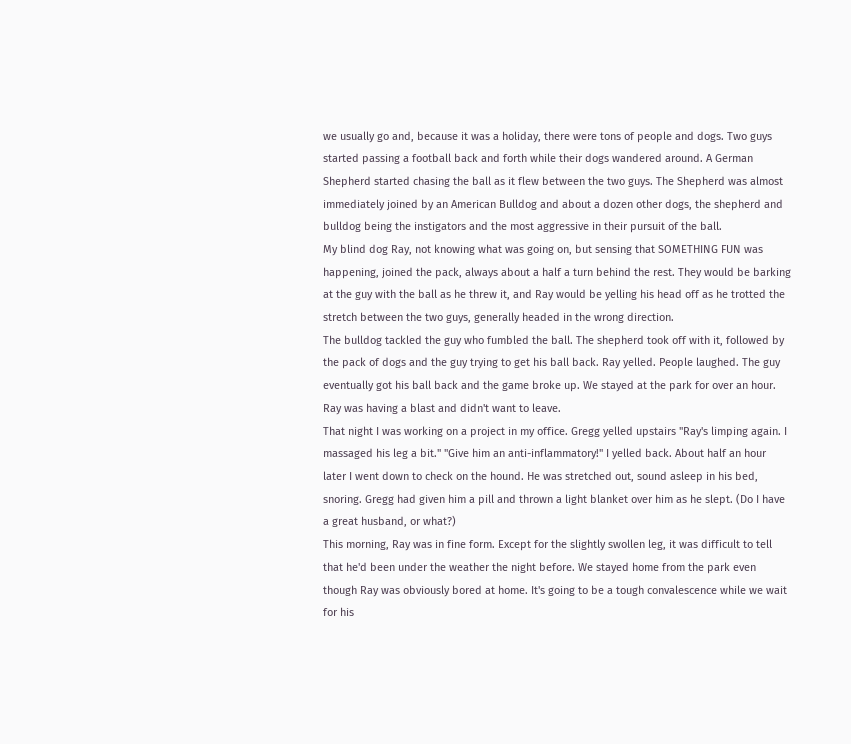we usually go and, because it was a holiday, there were tons of people and dogs. Two guys started passing a football back and forth while their dogs wandered around. A German Shepherd started chasing the ball as it flew between the two guys. The Shepherd was almost immediately joined by an American Bulldog and about a dozen other dogs, the shepherd and bulldog being the instigators and the most aggressive in their pursuit of the ball.
My blind dog Ray, not knowing what was going on, but sensing that SOMETHING FUN was happening, joined the pack, always about a half a turn behind the rest. They would be barking at the guy with the ball as he threw it, and Ray would be yelling his head off as he trotted the stretch between the two guys, generally headed in the wrong direction.
The bulldog tackled the guy who fumbled the ball. The shepherd took off with it, followed by the pack of dogs and the guy trying to get his ball back. Ray yelled. People laughed. The guy eventually got his ball back and the game broke up. We stayed at the park for over an hour. Ray was having a blast and didn't want to leave.
That night I was working on a project in my office. Gregg yelled upstairs "Ray's limping again. I massaged his leg a bit." "Give him an anti-inflammatory!" I yelled back. About half an hour later I went down to check on the hound. He was stretched out, sound asleep in his bed, snoring. Gregg had given him a pill and thrown a light blanket over him as he slept. (Do I have a great husband, or what?)
This morning, Ray was in fine form. Except for the slightly swollen leg, it was difficult to tell that he'd been under the weather the night before. We stayed home from the park even though Ray was obviously bored at home. It's going to be a tough convalescence while we wait for his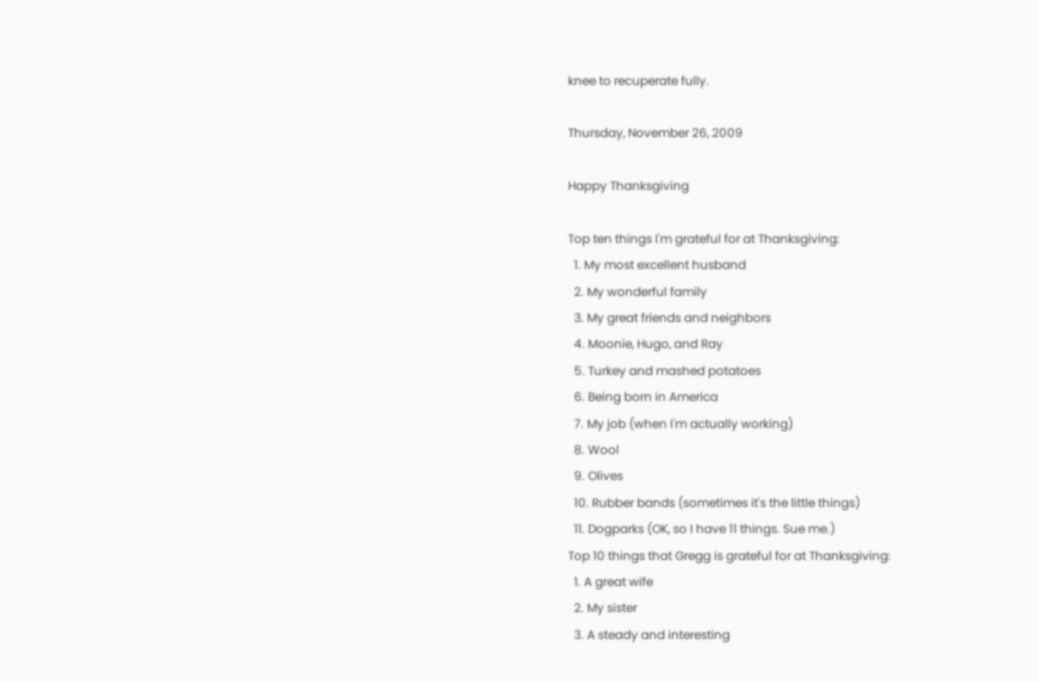knee to recuperate fully.

Thursday, November 26, 2009

Happy Thanksgiving

Top ten things I'm grateful for at Thanksgiving:
  1. My most excellent husband
  2. My wonderful family
  3. My great friends and neighbors
  4. Moonie, Hugo, and Ray
  5. Turkey and mashed potatoes
  6. Being born in America
  7. My job (when I'm actually working)
  8. Wool
  9. Olives
  10. Rubber bands (sometimes it's the little things)
  11. Dogparks (OK, so I have 11 things. Sue me.)
Top 10 things that Gregg is grateful for at Thanksgiving:
  1. A great wife
  2. My sister
  3. A steady and interesting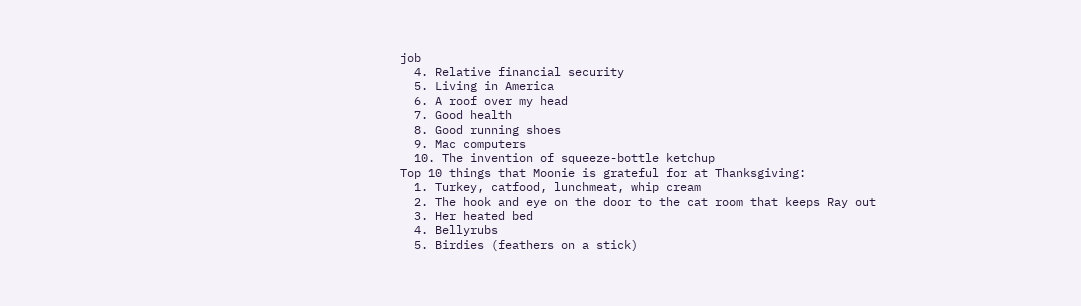job
  4. Relative financial security
  5. Living in America
  6. A roof over my head
  7. Good health
  8. Good running shoes
  9. Mac computers
  10. The invention of squeeze-bottle ketchup
Top 10 things that Moonie is grateful for at Thanksgiving:
  1. Turkey, catfood, lunchmeat, whip cream
  2. The hook and eye on the door to the cat room that keeps Ray out
  3. Her heated bed
  4. Bellyrubs
  5. Birdies (feathers on a stick)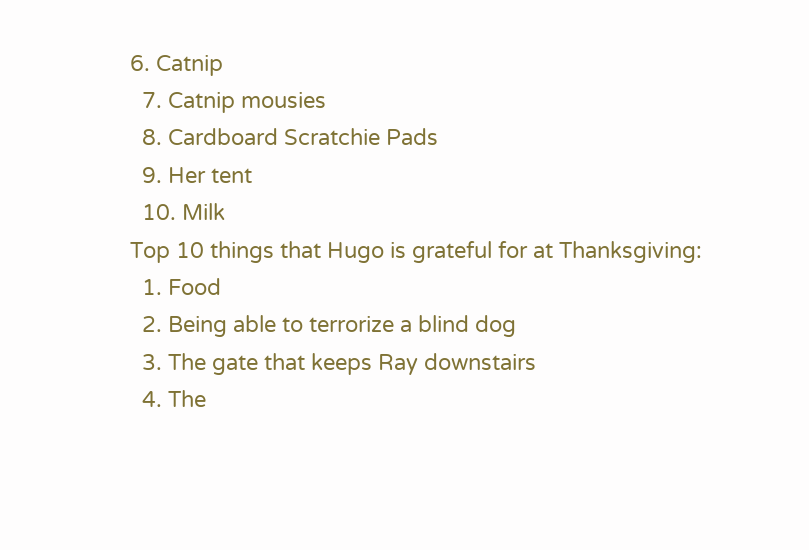6. Catnip
  7. Catnip mousies
  8. Cardboard Scratchie Pads
  9. Her tent
  10. Milk
Top 10 things that Hugo is grateful for at Thanksgiving:
  1. Food
  2. Being able to terrorize a blind dog
  3. The gate that keeps Ray downstairs
  4. The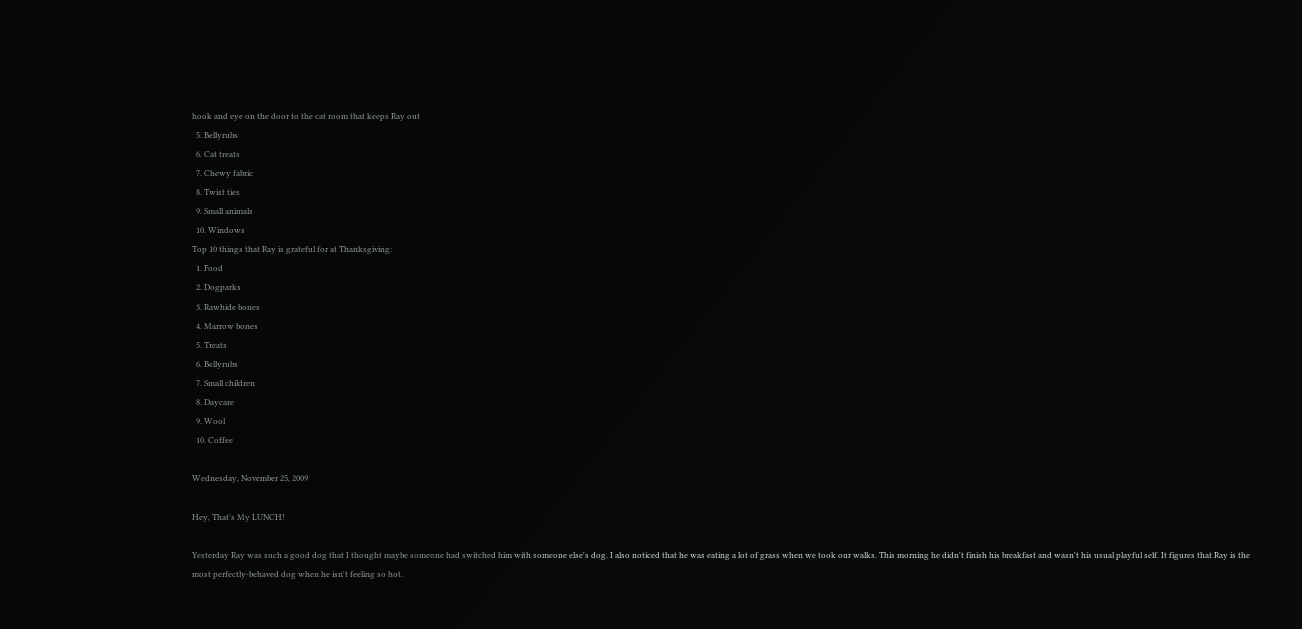hook and eye on the door to the cat room that keeps Ray out
  5. Bellyrubs
  6. Cat treats
  7. Chewy fabric
  8. Twist ties
  9. Small animals
  10. Windows
Top 10 things that Ray is grateful for at Thanksgiving:
  1. Food
  2. Dogparks
  3. Rawhide bones
  4. Marrow bones
  5. Treats
  6. Bellyrubs
  7. Small children
  8. Daycare
  9. Wool
  10. Coffee

Wednesday, November 25, 2009

Hey, That's My LUNCH!

Yesterday Ray was such a good dog that I thought maybe someone had switched him with someone else's dog. I also noticed that he was eating a lot of grass when we took our walks. This morning he didn't finish his breakfast and wasn't his usual playful self. It figures that Ray is the most perfectly-behaved dog when he isn't feeling so hot.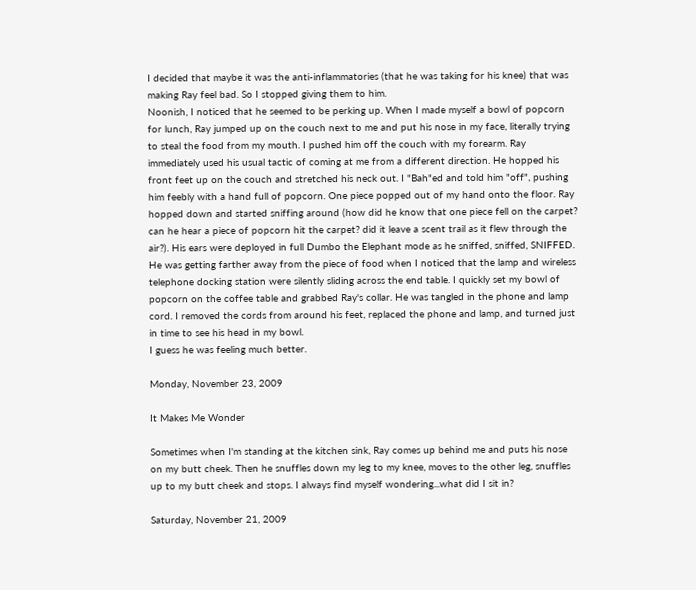I decided that maybe it was the anti-inflammatories (that he was taking for his knee) that was making Ray feel bad. So I stopped giving them to him.
Noonish, I noticed that he seemed to be perking up. When I made myself a bowl of popcorn for lunch, Ray jumped up on the couch next to me and put his nose in my face, literally trying to steal the food from my mouth. I pushed him off the couch with my forearm. Ray immediately used his usual tactic of coming at me from a different direction. He hopped his front feet up on the couch and stretched his neck out. I "Bah"ed and told him "off", pushing him feebly with a hand full of popcorn. One piece popped out of my hand onto the floor. Ray hopped down and started sniffing around (how did he know that one piece fell on the carpet? can he hear a piece of popcorn hit the carpet? did it leave a scent trail as it flew through the air?). His ears were deployed in full Dumbo the Elephant mode as he sniffed, sniffed, SNIFFED. He was getting farther away from the piece of food when I noticed that the lamp and wireless telephone docking station were silently sliding across the end table. I quickly set my bowl of popcorn on the coffee table and grabbed Ray's collar. He was tangled in the phone and lamp cord. I removed the cords from around his feet, replaced the phone and lamp, and turned just in time to see his head in my bowl.
I guess he was feeling much better.

Monday, November 23, 2009

It Makes Me Wonder

Sometimes when I'm standing at the kitchen sink, Ray comes up behind me and puts his nose on my butt cheek. Then he snuffles down my leg to my knee, moves to the other leg, snuffles up to my butt cheek and stops. I always find myself wondering...what did I sit in?

Saturday, November 21, 2009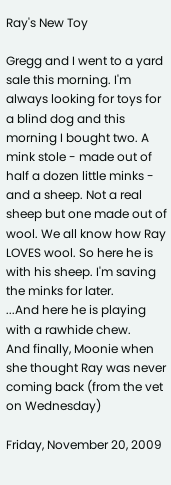Ray's New Toy

Gregg and I went to a yard sale this morning. I'm always looking for toys for a blind dog and this morning I bought two. A mink stole - made out of half a dozen little minks - and a sheep. Not a real sheep but one made out of wool. We all know how Ray LOVES wool. So here he is with his sheep. I'm saving the minks for later.
...And here he is playing with a rawhide chew.
And finally, Moonie when she thought Ray was never coming back (from the vet on Wednesday)

Friday, November 20, 2009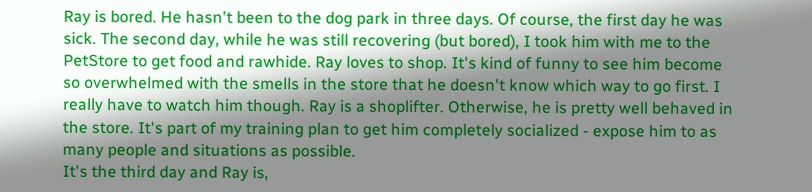Ray is bored. He hasn't been to the dog park in three days. Of course, the first day he was sick. The second day, while he was still recovering (but bored), I took him with me to the PetStore to get food and rawhide. Ray loves to shop. It's kind of funny to see him become so overwhelmed with the smells in the store that he doesn't know which way to go first. I really have to watch him though. Ray is a shoplifter. Otherwise, he is pretty well behaved in the store. It's part of my training plan to get him completely socialized - expose him to as many people and situations as possible.
It's the third day and Ray is,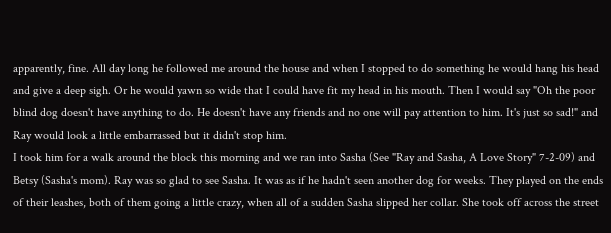apparently, fine. All day long he followed me around the house and when I stopped to do something he would hang his head and give a deep sigh. Or he would yawn so wide that I could have fit my head in his mouth. Then I would say "Oh the poor blind dog doesn't have anything to do. He doesn't have any friends and no one will pay attention to him. It's just so sad!" and Ray would look a little embarrassed but it didn't stop him.
I took him for a walk around the block this morning and we ran into Sasha (See "Ray and Sasha, A Love Story" 7-2-09) and Betsy (Sasha's mom). Ray was so glad to see Sasha. It was as if he hadn't seen another dog for weeks. They played on the ends of their leashes, both of them going a little crazy, when all of a sudden Sasha slipped her collar. She took off across the street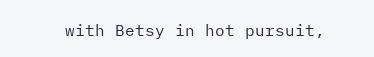with Betsy in hot pursuit,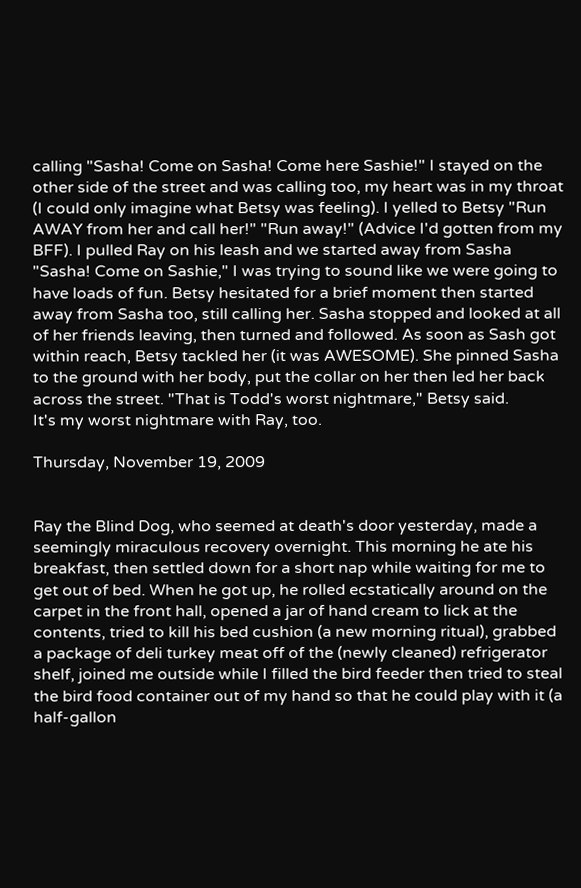calling "Sasha! Come on Sasha! Come here Sashie!" I stayed on the other side of the street and was calling too, my heart was in my throat (I could only imagine what Betsy was feeling). I yelled to Betsy "Run AWAY from her and call her!" "Run away!" (Advice I'd gotten from my BFF). I pulled Ray on his leash and we started away from Sasha "Sasha! Come on Sashie," I was trying to sound like we were going to have loads of fun. Betsy hesitated for a brief moment then started away from Sasha too, still calling her. Sasha stopped and looked at all of her friends leaving, then turned and followed. As soon as Sash got within reach, Betsy tackled her (it was AWESOME). She pinned Sasha to the ground with her body, put the collar on her then led her back across the street. "That is Todd's worst nightmare," Betsy said.
It's my worst nightmare with Ray, too.

Thursday, November 19, 2009


Ray the Blind Dog, who seemed at death's door yesterday, made a seemingly miraculous recovery overnight. This morning he ate his breakfast, then settled down for a short nap while waiting for me to get out of bed. When he got up, he rolled ecstatically around on the carpet in the front hall, opened a jar of hand cream to lick at the contents, tried to kill his bed cushion (a new morning ritual), grabbed a package of deli turkey meat off of the (newly cleaned) refrigerator shelf, joined me outside while I filled the bird feeder then tried to steal the bird food container out of my hand so that he could play with it (a half-gallon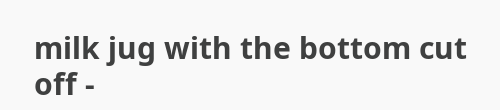milk jug with the bottom cut off -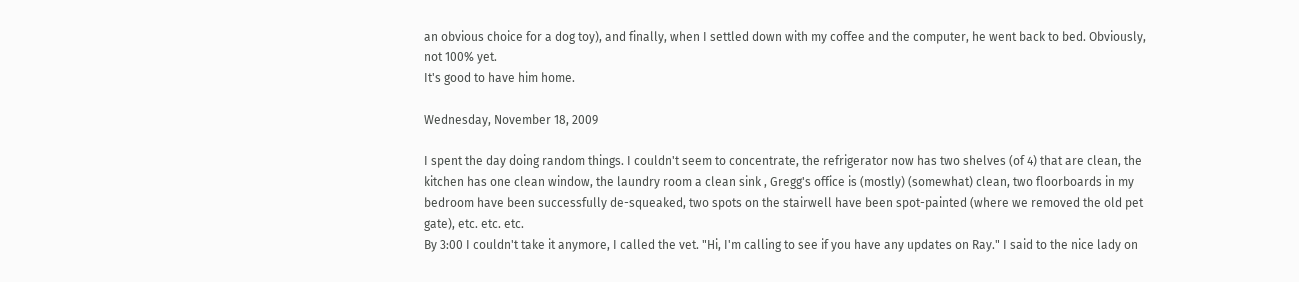an obvious choice for a dog toy), and finally, when I settled down with my coffee and the computer, he went back to bed. Obviously, not 100% yet.
It's good to have him home.

Wednesday, November 18, 2009

I spent the day doing random things. I couldn't seem to concentrate, the refrigerator now has two shelves (of 4) that are clean, the kitchen has one clean window, the laundry room a clean sink , Gregg's office is (mostly) (somewhat) clean, two floorboards in my bedroom have been successfully de-squeaked, two spots on the stairwell have been spot-painted (where we removed the old pet gate), etc. etc. etc.
By 3:00 I couldn't take it anymore, I called the vet. "Hi, I'm calling to see if you have any updates on Ray." I said to the nice lady on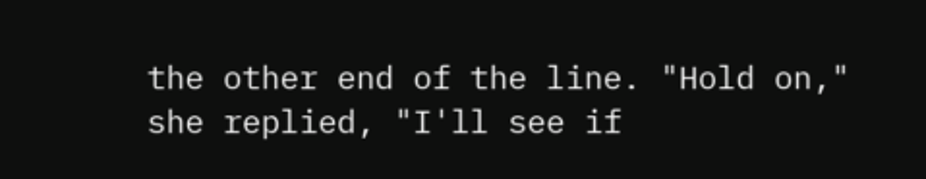the other end of the line. "Hold on," she replied, "I'll see if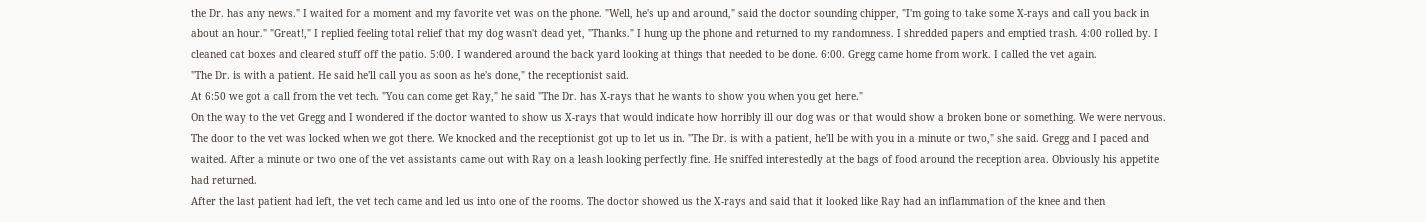the Dr. has any news." I waited for a moment and my favorite vet was on the phone. "Well, he's up and around," said the doctor sounding chipper, "I'm going to take some X-rays and call you back in about an hour." "Great!," I replied feeling total relief that my dog wasn't dead yet, "Thanks." I hung up the phone and returned to my randomness. I shredded papers and emptied trash. 4:00 rolled by. I cleaned cat boxes and cleared stuff off the patio. 5:00. I wandered around the back yard looking at things that needed to be done. 6:00. Gregg came home from work. I called the vet again.
"The Dr. is with a patient. He said he'll call you as soon as he's done," the receptionist said.
At 6:50 we got a call from the vet tech. "You can come get Ray," he said "The Dr. has X-rays that he wants to show you when you get here."
On the way to the vet Gregg and I wondered if the doctor wanted to show us X-rays that would indicate how horribly ill our dog was or that would show a broken bone or something. We were nervous.
The door to the vet was locked when we got there. We knocked and the receptionist got up to let us in. "The Dr. is with a patient, he'll be with you in a minute or two," she said. Gregg and I paced and waited. After a minute or two one of the vet assistants came out with Ray on a leash looking perfectly fine. He sniffed interestedly at the bags of food around the reception area. Obviously his appetite had returned.
After the last patient had left, the vet tech came and led us into one of the rooms. The doctor showed us the X-rays and said that it looked like Ray had an inflammation of the knee and then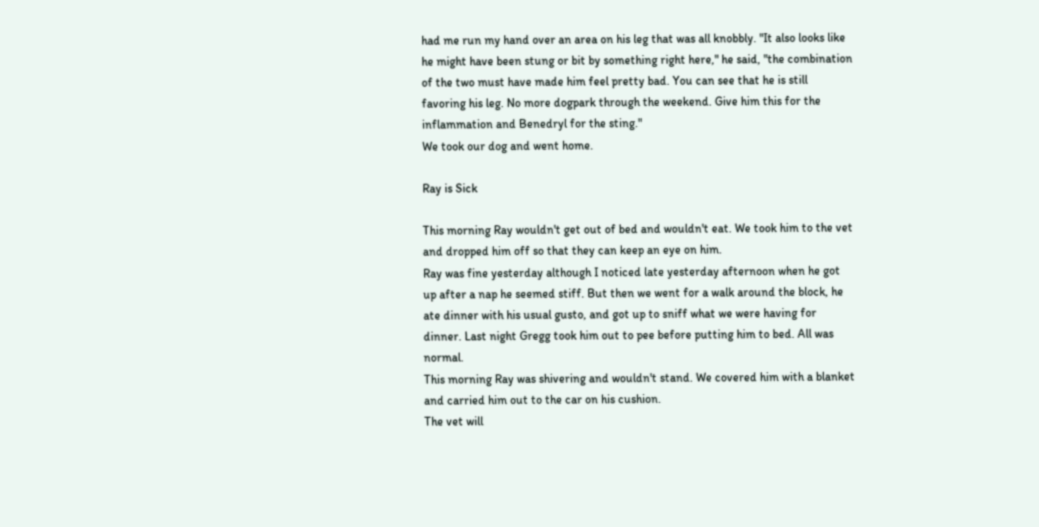had me run my hand over an area on his leg that was all knobbly. "It also looks like he might have been stung or bit by something right here," he said, "the combination of the two must have made him feel pretty bad. You can see that he is still favoring his leg. No more dogpark through the weekend. Give him this for the inflammation and Benedryl for the sting."
We took our dog and went home.

Ray is Sick

This morning Ray wouldn't get out of bed and wouldn't eat. We took him to the vet and dropped him off so that they can keep an eye on him.
Ray was fine yesterday although I noticed late yesterday afternoon when he got up after a nap he seemed stiff. But then we went for a walk around the block, he ate dinner with his usual gusto, and got up to sniff what we were having for dinner. Last night Gregg took him out to pee before putting him to bed. All was normal.
This morning Ray was shivering and wouldn't stand. We covered him with a blanket and carried him out to the car on his cushion.
The vet will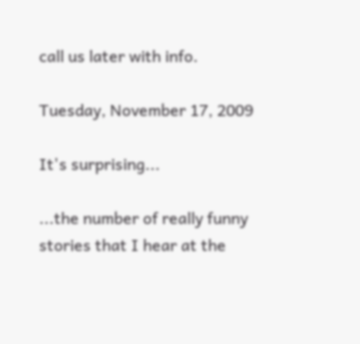call us later with info.

Tuesday, November 17, 2009

It's surprising...

...the number of really funny stories that I hear at the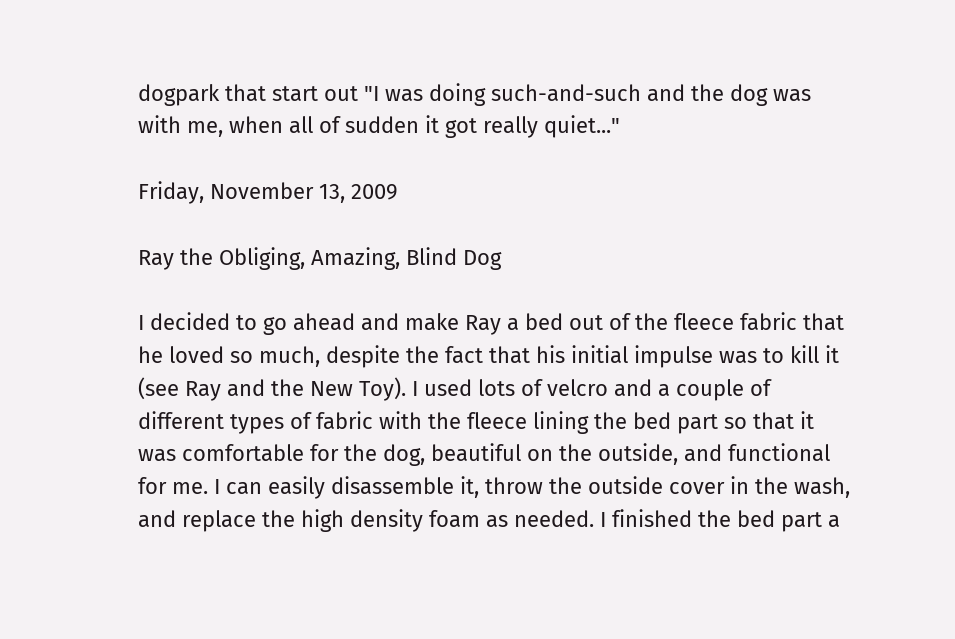dogpark that start out "I was doing such-and-such and the dog was with me, when all of sudden it got really quiet..."

Friday, November 13, 2009

Ray the Obliging, Amazing, Blind Dog

I decided to go ahead and make Ray a bed out of the fleece fabric that he loved so much, despite the fact that his initial impulse was to kill it (see Ray and the New Toy). I used lots of velcro and a couple of different types of fabric with the fleece lining the bed part so that it was comfortable for the dog, beautiful on the outside, and functional for me. I can easily disassemble it, throw the outside cover in the wash, and replace the high density foam as needed. I finished the bed part a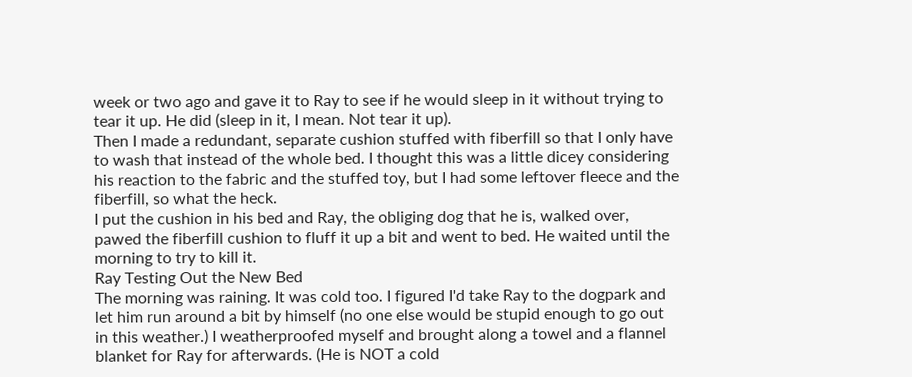week or two ago and gave it to Ray to see if he would sleep in it without trying to tear it up. He did (sleep in it, I mean. Not tear it up).
Then I made a redundant, separate cushion stuffed with fiberfill so that I only have to wash that instead of the whole bed. I thought this was a little dicey considering his reaction to the fabric and the stuffed toy, but I had some leftover fleece and the fiberfill, so what the heck.
I put the cushion in his bed and Ray, the obliging dog that he is, walked over, pawed the fiberfill cushion to fluff it up a bit and went to bed. He waited until the morning to try to kill it.
Ray Testing Out the New Bed
The morning was raining. It was cold too. I figured I'd take Ray to the dogpark and let him run around a bit by himself (no one else would be stupid enough to go out in this weather.) I weatherproofed myself and brought along a towel and a flannel blanket for Ray for afterwards. (He is NOT a cold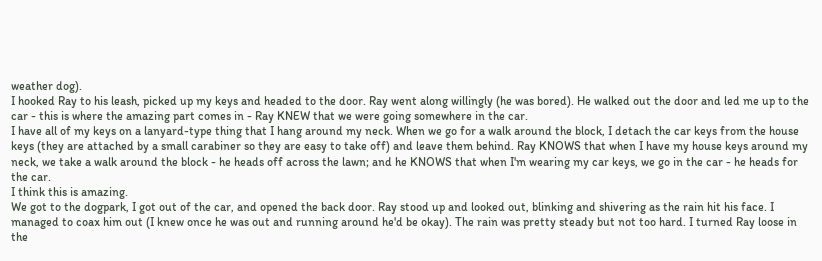weather dog).
I hooked Ray to his leash, picked up my keys and headed to the door. Ray went along willingly (he was bored). He walked out the door and led me up to the car - this is where the amazing part comes in - Ray KNEW that we were going somewhere in the car.
I have all of my keys on a lanyard-type thing that I hang around my neck. When we go for a walk around the block, I detach the car keys from the house keys (they are attached by a small carabiner so they are easy to take off) and leave them behind. Ray KNOWS that when I have my house keys around my neck, we take a walk around the block - he heads off across the lawn; and he KNOWS that when I'm wearing my car keys, we go in the car - he heads for the car.
I think this is amazing.
We got to the dogpark, I got out of the car, and opened the back door. Ray stood up and looked out, blinking and shivering as the rain hit his face. I managed to coax him out (I knew once he was out and running around he'd be okay). The rain was pretty steady but not too hard. I turned Ray loose in the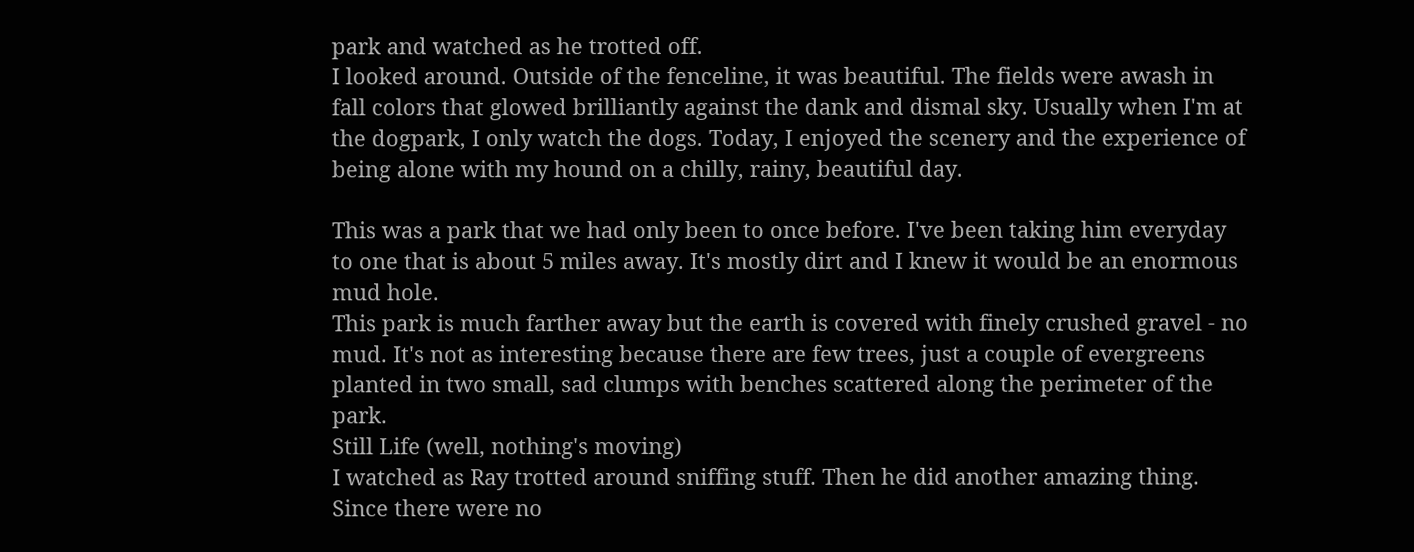park and watched as he trotted off.
I looked around. Outside of the fenceline, it was beautiful. The fields were awash in fall colors that glowed brilliantly against the dank and dismal sky. Usually when I'm at the dogpark, I only watch the dogs. Today, I enjoyed the scenery and the experience of being alone with my hound on a chilly, rainy, beautiful day.

This was a park that we had only been to once before. I've been taking him everyday to one that is about 5 miles away. It's mostly dirt and I knew it would be an enormous mud hole.
This park is much farther away but the earth is covered with finely crushed gravel - no mud. It's not as interesting because there are few trees, just a couple of evergreens planted in two small, sad clumps with benches scattered along the perimeter of the park.
Still Life (well, nothing's moving)
I watched as Ray trotted around sniffing stuff. Then he did another amazing thing. Since there were no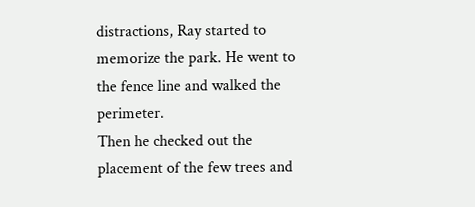distractions, Ray started to memorize the park. He went to the fence line and walked the perimeter.
Then he checked out the placement of the few trees and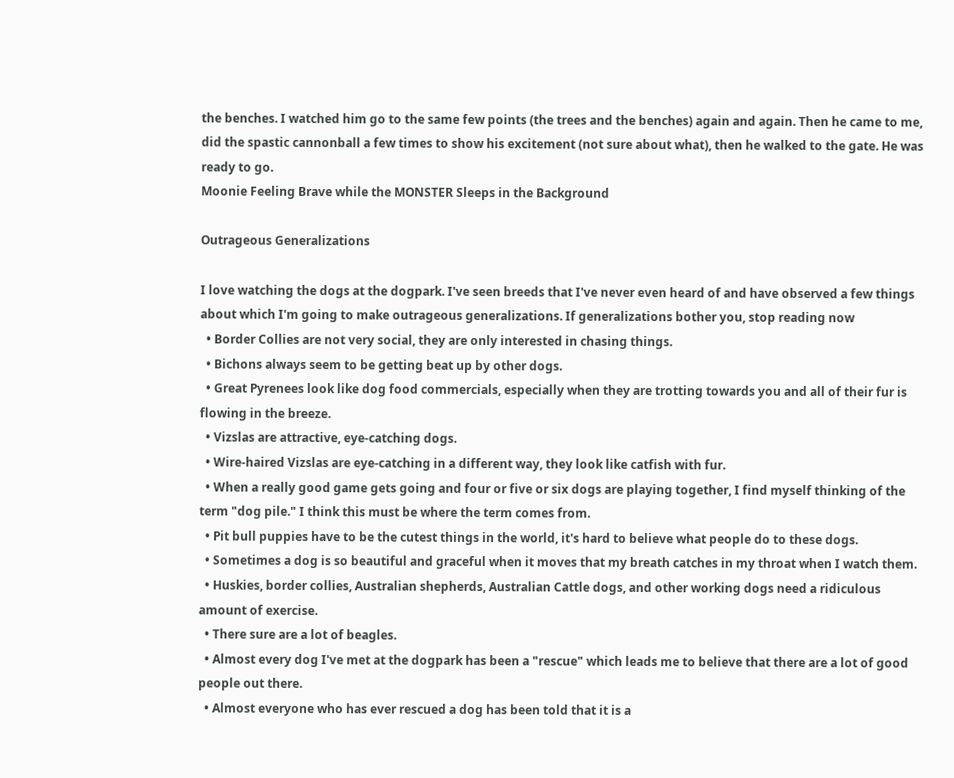the benches. I watched him go to the same few points (the trees and the benches) again and again. Then he came to me, did the spastic cannonball a few times to show his excitement (not sure about what), then he walked to the gate. He was ready to go.
Moonie Feeling Brave while the MONSTER Sleeps in the Background

Outrageous Generalizations

I love watching the dogs at the dogpark. I've seen breeds that I've never even heard of and have observed a few things about which I'm going to make outrageous generalizations. If generalizations bother you, stop reading now
  • Border Collies are not very social, they are only interested in chasing things.
  • Bichons always seem to be getting beat up by other dogs.
  • Great Pyrenees look like dog food commercials, especially when they are trotting towards you and all of their fur is flowing in the breeze.
  • Vizslas are attractive, eye-catching dogs.
  • Wire-haired Vizslas are eye-catching in a different way, they look like catfish with fur.
  • When a really good game gets going and four or five or six dogs are playing together, I find myself thinking of the term "dog pile." I think this must be where the term comes from.
  • Pit bull puppies have to be the cutest things in the world, it's hard to believe what people do to these dogs.
  • Sometimes a dog is so beautiful and graceful when it moves that my breath catches in my throat when I watch them.
  • Huskies, border collies, Australian shepherds, Australian Cattle dogs, and other working dogs need a ridiculous amount of exercise.
  • There sure are a lot of beagles.
  • Almost every dog I've met at the dogpark has been a "rescue" which leads me to believe that there are a lot of good people out there.
  • Almost everyone who has ever rescued a dog has been told that it is a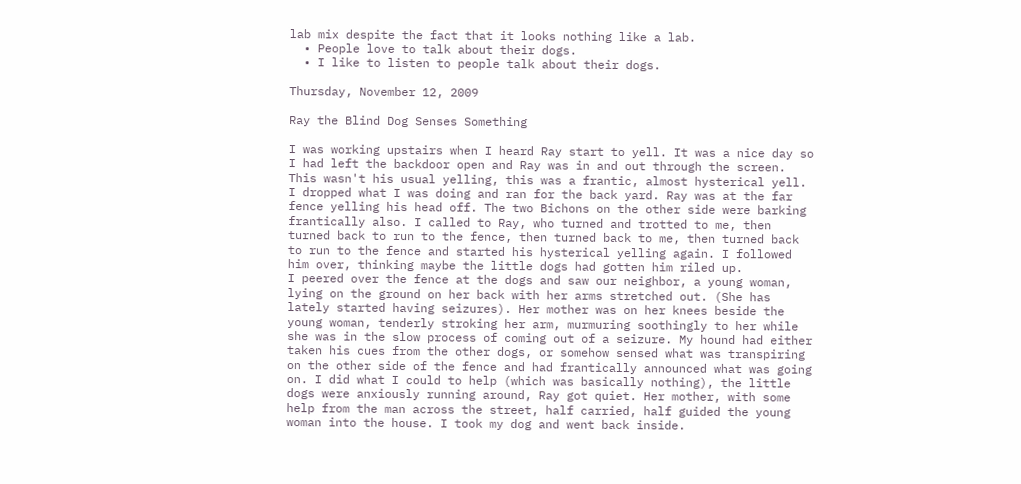lab mix despite the fact that it looks nothing like a lab.
  • People love to talk about their dogs.
  • I like to listen to people talk about their dogs.

Thursday, November 12, 2009

Ray the Blind Dog Senses Something

I was working upstairs when I heard Ray start to yell. It was a nice day so I had left the backdoor open and Ray was in and out through the screen. This wasn't his usual yelling, this was a frantic, almost hysterical yell. I dropped what I was doing and ran for the back yard. Ray was at the far fence yelling his head off. The two Bichons on the other side were barking frantically also. I called to Ray, who turned and trotted to me, then turned back to run to the fence, then turned back to me, then turned back to run to the fence and started his hysterical yelling again. I followed him over, thinking maybe the little dogs had gotten him riled up.
I peered over the fence at the dogs and saw our neighbor, a young woman, lying on the ground on her back with her arms stretched out. (She has lately started having seizures). Her mother was on her knees beside the young woman, tenderly stroking her arm, murmuring soothingly to her while she was in the slow process of coming out of a seizure. My hound had either taken his cues from the other dogs, or somehow sensed what was transpiring on the other side of the fence and had frantically announced what was going on. I did what I could to help (which was basically nothing), the little dogs were anxiously running around, Ray got quiet. Her mother, with some help from the man across the street, half carried, half guided the young woman into the house. I took my dog and went back inside.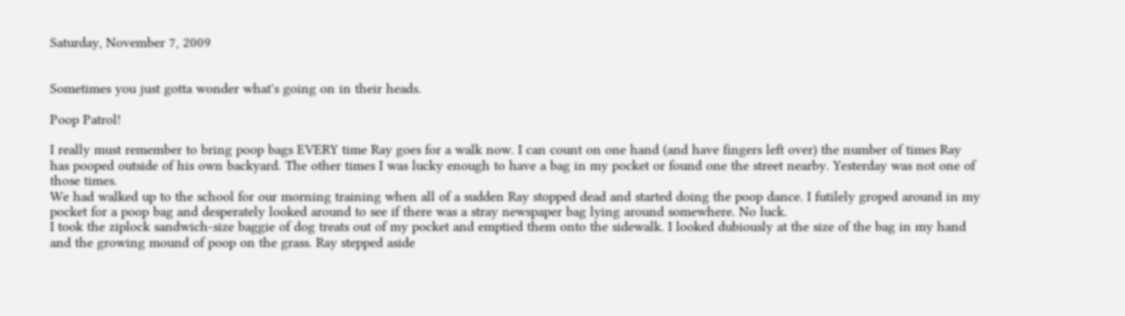Saturday, November 7, 2009


Sometimes you just gotta wonder what's going on in their heads.

Poop Patrol!

I really must remember to bring poop bags EVERY time Ray goes for a walk now. I can count on one hand (and have fingers left over) the number of times Ray has pooped outside of his own backyard. The other times I was lucky enough to have a bag in my pocket or found one the street nearby. Yesterday was not one of those times.
We had walked up to the school for our morning training when all of a sudden Ray stopped dead and started doing the poop dance. I futilely groped around in my pocket for a poop bag and desperately looked around to see if there was a stray newspaper bag lying around somewhere. No luck.
I took the ziplock sandwich-size baggie of dog treats out of my pocket and emptied them onto the sidewalk. I looked dubiously at the size of the bag in my hand and the growing mound of poop on the grass. Ray stepped aside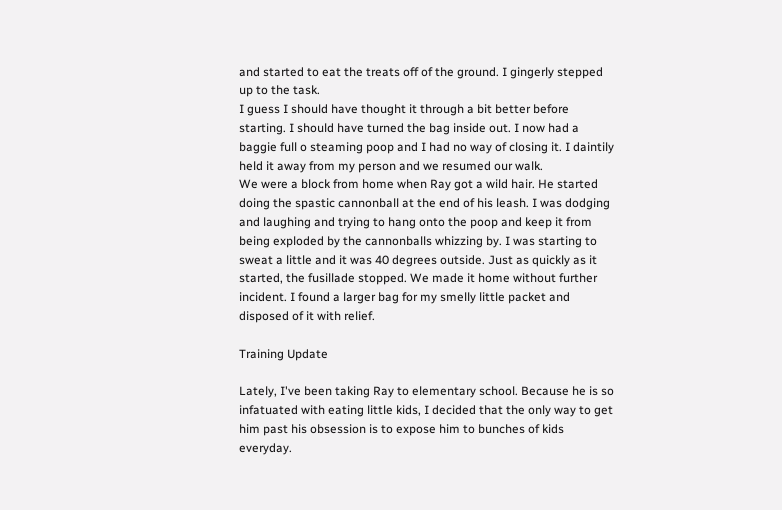and started to eat the treats off of the ground. I gingerly stepped up to the task.
I guess I should have thought it through a bit better before starting. I should have turned the bag inside out. I now had a baggie full o steaming poop and I had no way of closing it. I daintily held it away from my person and we resumed our walk.
We were a block from home when Ray got a wild hair. He started doing the spastic cannonball at the end of his leash. I was dodging and laughing and trying to hang onto the poop and keep it from being exploded by the cannonballs whizzing by. I was starting to sweat a little and it was 40 degrees outside. Just as quickly as it started, the fusillade stopped. We made it home without further incident. I found a larger bag for my smelly little packet and disposed of it with relief.

Training Update

Lately, I've been taking Ray to elementary school. Because he is so infatuated with eating little kids, I decided that the only way to get him past his obsession is to expose him to bunches of kids everyday.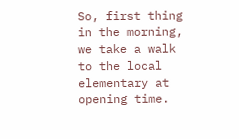So, first thing in the morning, we take a walk to the local elementary at opening time.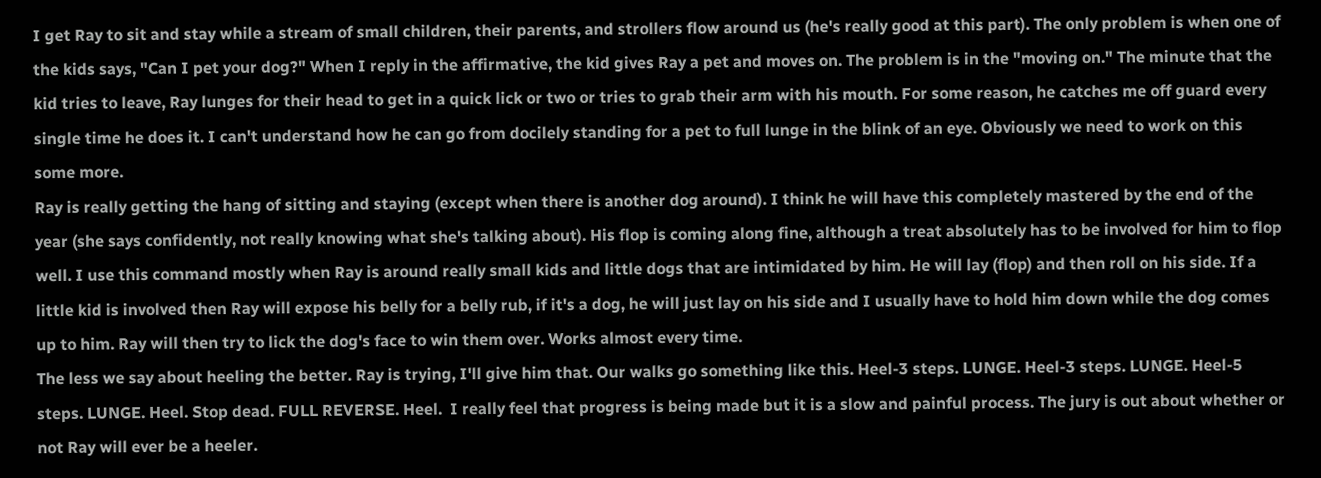I get Ray to sit and stay while a stream of small children, their parents, and strollers flow around us (he's really good at this part). The only problem is when one of the kids says, "Can I pet your dog?" When I reply in the affirmative, the kid gives Ray a pet and moves on. The problem is in the "moving on." The minute that the kid tries to leave, Ray lunges for their head to get in a quick lick or two or tries to grab their arm with his mouth. For some reason, he catches me off guard every single time he does it. I can't understand how he can go from docilely standing for a pet to full lunge in the blink of an eye. Obviously we need to work on this some more.
Ray is really getting the hang of sitting and staying (except when there is another dog around). I think he will have this completely mastered by the end of the year (she says confidently, not really knowing what she's talking about). His flop is coming along fine, although a treat absolutely has to be involved for him to flop well. I use this command mostly when Ray is around really small kids and little dogs that are intimidated by him. He will lay (flop) and then roll on his side. If a little kid is involved then Ray will expose his belly for a belly rub, if it's a dog, he will just lay on his side and I usually have to hold him down while the dog comes up to him. Ray will then try to lick the dog's face to win them over. Works almost every time.
The less we say about heeling the better. Ray is trying, I'll give him that. Our walks go something like this. Heel-3 steps. LUNGE. Heel-3 steps. LUNGE. Heel-5 steps. LUNGE. Heel. Stop dead. FULL REVERSE. Heel.  I really feel that progress is being made but it is a slow and painful process. The jury is out about whether or not Ray will ever be a heeler.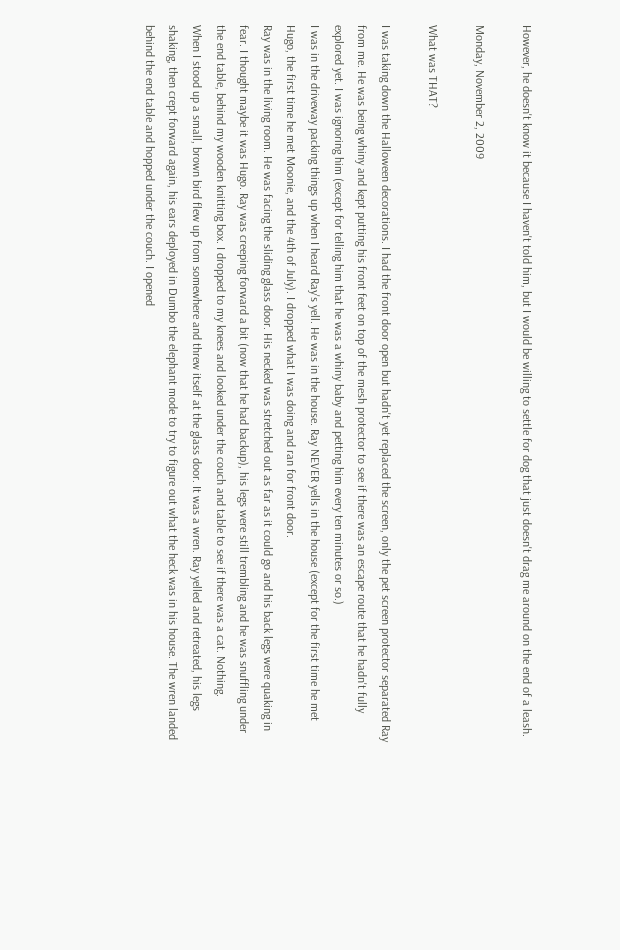However, he doesn't know it because I haven't told him, but I would be willing to settle for dog that just doesn't drag me around on the end of a leash.

Monday, November 2, 2009

What was THAT?

I was taking down the Halloween decorations. I had the front door open but hadn't yet replaced the screen, only the pet screen protector separated Ray from me. He was being whiny and kept putting his front feet on top of the mesh protector to see if there was an escape route that he hadn't fully explored yet. I was ignoring him (except for telling him that he was a whiny baby and petting him every ten minutes or so.)
I was in the driveway packing things up when I heard Ray's yell. He was in the house. Ray NEVER yells in the house (except for the first time he met Hugo, the first time he met Moonie, and the 4th of July). I dropped what I was doing and ran for front door.
Ray was in the living room. He was facing the sliding glass door. His necked was stretched out as far as it could go and his back legs were quaking in fear. I thought maybe it was Hugo. Ray was creeping forward a bit (now that he had backup), his legs were still trembling and he was snuffling under the end table, behind my wooden knitting box. I dropped to my knees and looked under the couch and table to see if there was a cat. Nothing.
When I stood up a small, brown bird flew up from somewhere and threw itself at the glass door. It was a wren. Ray yelled and retreated, his legs shaking, then crept forward again, his ears deployed in Dumbo the elephant mode to try to figure out what the heck was in his house. The wren landed behind the end table and hopped under the couch. I opened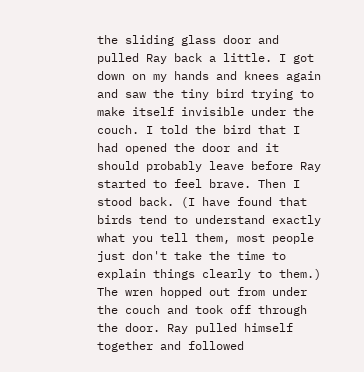the sliding glass door and pulled Ray back a little. I got down on my hands and knees again and saw the tiny bird trying to make itself invisible under the couch. I told the bird that I had opened the door and it should probably leave before Ray started to feel brave. Then I stood back. (I have found that birds tend to understand exactly what you tell them, most people just don't take the time to explain things clearly to them.) The wren hopped out from under the couch and took off through the door. Ray pulled himself together and followed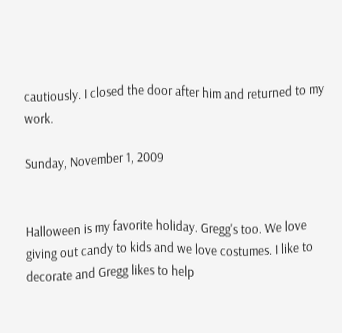cautiously. I closed the door after him and returned to my work.

Sunday, November 1, 2009


Halloween is my favorite holiday. Gregg's too. We love giving out candy to kids and we love costumes. I like to decorate and Gregg likes to help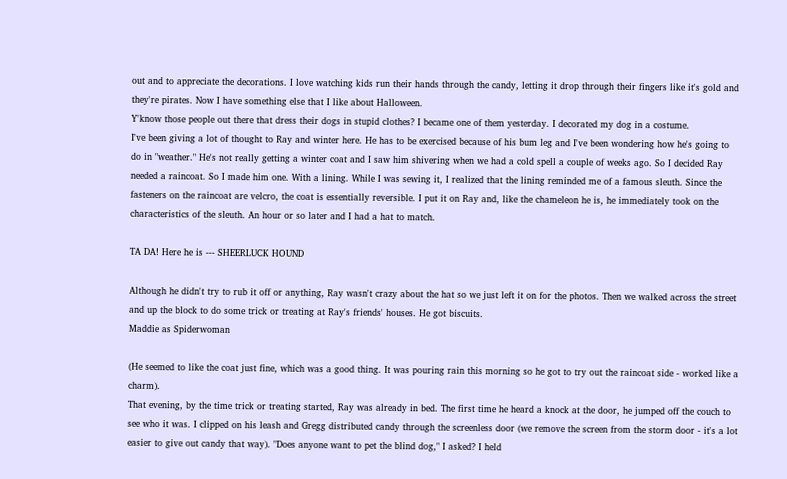out and to appreciate the decorations. I love watching kids run their hands through the candy, letting it drop through their fingers like it's gold and they're pirates. Now I have something else that I like about Halloween.
Y'know those people out there that dress their dogs in stupid clothes? I became one of them yesterday. I decorated my dog in a costume.
I've been giving a lot of thought to Ray and winter here. He has to be exercised because of his bum leg and I've been wondering how he's going to do in "weather." He's not really getting a winter coat and I saw him shivering when we had a cold spell a couple of weeks ago. So I decided Ray needed a raincoat. So I made him one. With a lining. While I was sewing it, I realized that the lining reminded me of a famous sleuth. Since the fasteners on the raincoat are velcro, the coat is essentially reversible. I put it on Ray and, like the chameleon he is, he immediately took on the characteristics of the sleuth. An hour or so later and I had a hat to match.

TA DA! Here he is --- SHEERLUCK HOUND

Although he didn't try to rub it off or anything, Ray wasn't crazy about the hat so we just left it on for the photos. Then we walked across the street and up the block to do some trick or treating at Ray's friends' houses. He got biscuits.
Maddie as Spiderwoman

(He seemed to like the coat just fine, which was a good thing. It was pouring rain this morning so he got to try out the raincoat side - worked like a charm).
That evening, by the time trick or treating started, Ray was already in bed. The first time he heard a knock at the door, he jumped off the couch to see who it was. I clipped on his leash and Gregg distributed candy through the screenless door (we remove the screen from the storm door - it's a lot easier to give out candy that way). "Does anyone want to pet the blind dog," I asked? I held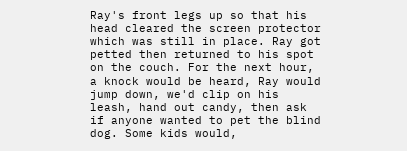Ray's front legs up so that his head cleared the screen protector which was still in place. Ray got petted then returned to his spot on the couch. For the next hour, a knock would be heard, Ray would jump down, we'd clip on his leash, hand out candy, then ask if anyone wanted to pet the blind dog. Some kids would,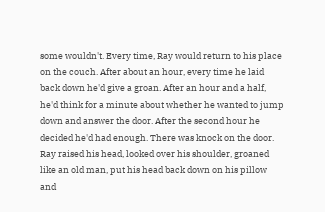some wouldn't. Every time, Ray would return to his place on the couch. After about an hour, every time he laid back down he'd give a groan. After an hour and a half, he'd think for a minute about whether he wanted to jump down and answer the door. After the second hour he decided he'd had enough. There was knock on the door. Ray raised his head, looked over his shoulder, groaned like an old man, put his head back down on his pillow and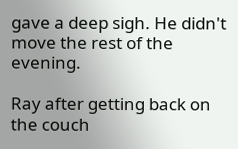gave a deep sigh. He didn't move the rest of the evening.

Ray after getting back on the couch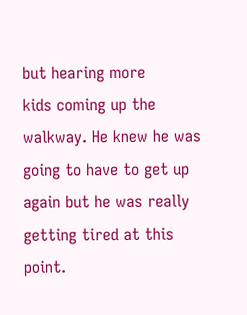but hearing more
kids coming up the walkway. He knew he was going to have to get up again but he was really getting tired at this point.